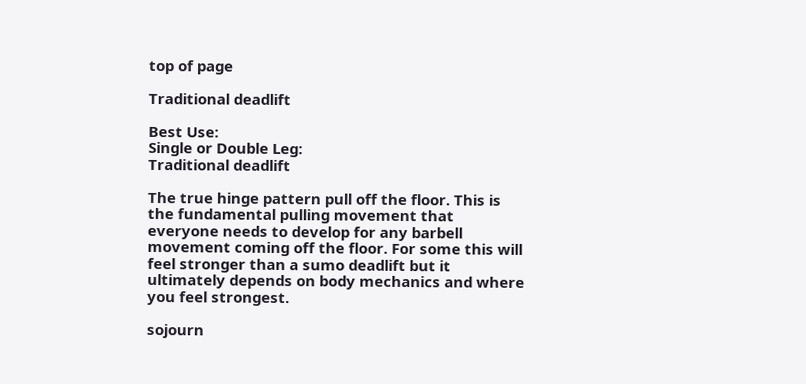top of page

Traditional deadlift

Best Use:
Single or Double Leg:
Traditional deadlift

The true hinge pattern pull off the floor. This is the fundamental pulling movement that everyone needs to develop for any barbell movement coming off the floor. For some this will feel stronger than a sumo deadlift but it ultimately depends on body mechanics and where you feel strongest.

sojourn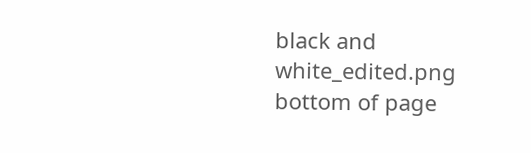black and white_edited.png
bottom of page